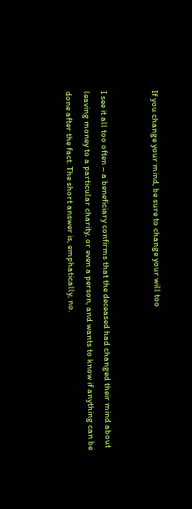If you change your mind, be sure to change your will too


I see it all too often – a beneficiary confirms that the deceased had changed their mind about leaving money to a particular charity, or even a person, and wants to know if anything can be done after the fact. The short answer is, emphatically, no.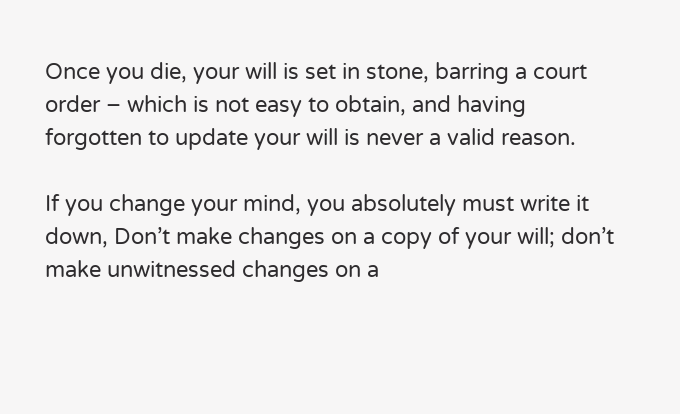Once you die, your will is set in stone, barring a court order – which is not easy to obtain, and having forgotten to update your will is never a valid reason.

If you change your mind, you absolutely must write it down, Don’t make changes on a copy of your will; don’t make unwitnessed changes on a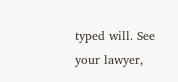typed will. See your lawyer,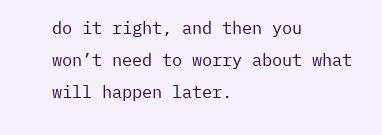do it right, and then you won’t need to worry about what will happen later.